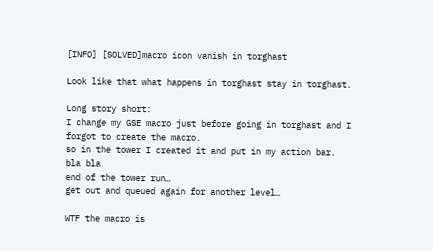[INFO] [SOLVED]macro icon vanish in torghast

Look like that what happens in torghast stay in torghast.

Long story short:
I change my GSE macro just before going in torghast and I forgot to create the macro.
so in the tower I created it and put in my action bar.
bla bla
end of the tower run…
get out and queued again for another level…

WTF the macro is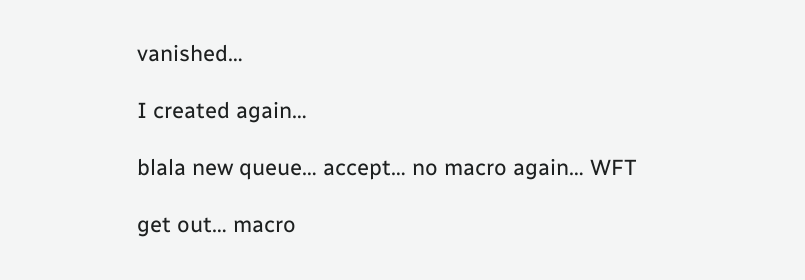vanished…

I created again…

blala new queue… accept… no macro again… WFT

get out… macro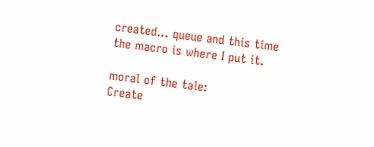created… queue and this time the macro is where I put it.

moral of the tale:
Create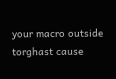your macro outside torghast cause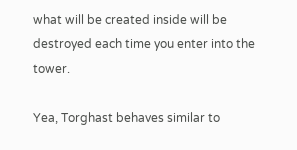what will be created inside will be destroyed each time you enter into the tower.

Yea, Torghast behaves similar to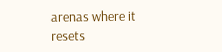arenas where it resets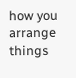how you arrange things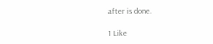after is done.

1 Like